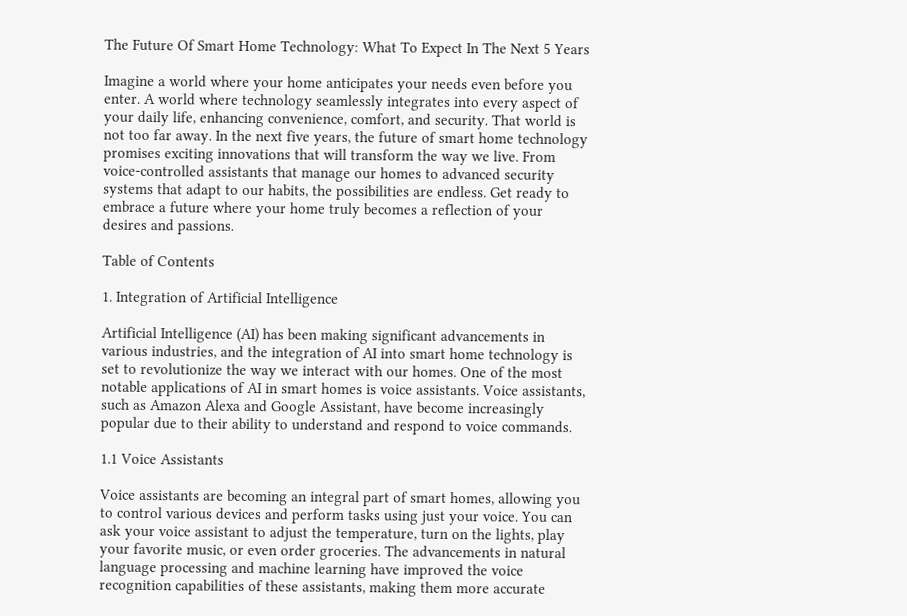The Future Of Smart Home Technology: What To Expect In The Next 5 Years

Imagine a world where your home anticipates your needs even before you enter. A world where technology seamlessly integrates into every aspect of your daily life, enhancing convenience, comfort, and security. That world is not too far away. In the next five years, the future of smart home technology promises exciting innovations that will transform the way we live. From voice-controlled assistants that manage our homes to advanced security systems that adapt to our habits, the possibilities are endless. Get ready to embrace a future where your home truly becomes a reflection of your desires and passions.

Table of Contents

1. Integration of Artificial Intelligence

Artificial Intelligence (AI) has been making significant advancements in various industries, and the integration of AI into smart home technology is set to revolutionize the way we interact with our homes. One of the most notable applications of AI in smart homes is voice assistants. Voice assistants, such as Amazon Alexa and Google Assistant, have become increasingly popular due to their ability to understand and respond to voice commands.

1.1 Voice Assistants

Voice assistants are becoming an integral part of smart homes, allowing you to control various devices and perform tasks using just your voice. You can ask your voice assistant to adjust the temperature, turn on the lights, play your favorite music, or even order groceries. The advancements in natural language processing and machine learning have improved the voice recognition capabilities of these assistants, making them more accurate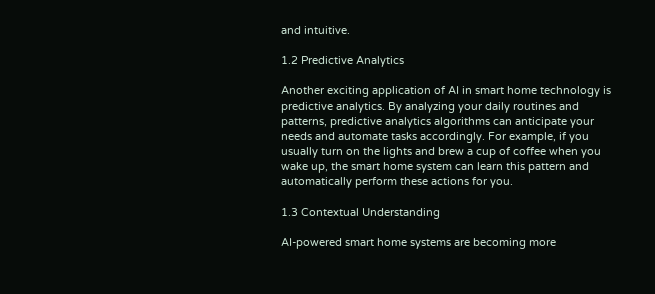and intuitive.

1.2 Predictive Analytics

Another exciting application of AI in smart home technology is predictive analytics. By analyzing your daily routines and patterns, predictive analytics algorithms can anticipate your needs and automate tasks accordingly. For example, if you usually turn on the lights and brew a cup of coffee when you wake up, the smart home system can learn this pattern and automatically perform these actions for you.

1.3 Contextual Understanding

AI-powered smart home systems are becoming more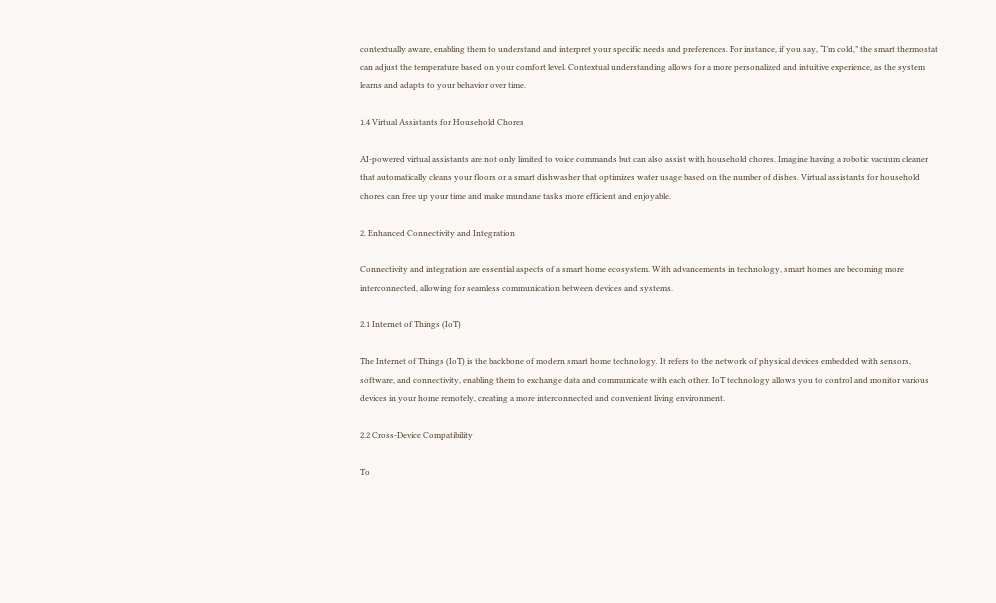contextually aware, enabling them to understand and interpret your specific needs and preferences. For instance, if you say, “I’m cold,” the smart thermostat can adjust the temperature based on your comfort level. Contextual understanding allows for a more personalized and intuitive experience, as the system learns and adapts to your behavior over time.

1.4 Virtual Assistants for Household Chores

AI-powered virtual assistants are not only limited to voice commands but can also assist with household chores. Imagine having a robotic vacuum cleaner that automatically cleans your floors or a smart dishwasher that optimizes water usage based on the number of dishes. Virtual assistants for household chores can free up your time and make mundane tasks more efficient and enjoyable.

2. Enhanced Connectivity and Integration

Connectivity and integration are essential aspects of a smart home ecosystem. With advancements in technology, smart homes are becoming more interconnected, allowing for seamless communication between devices and systems.

2.1 Internet of Things (IoT)

The Internet of Things (IoT) is the backbone of modern smart home technology. It refers to the network of physical devices embedded with sensors, software, and connectivity, enabling them to exchange data and communicate with each other. IoT technology allows you to control and monitor various devices in your home remotely, creating a more interconnected and convenient living environment.

2.2 Cross-Device Compatibility

To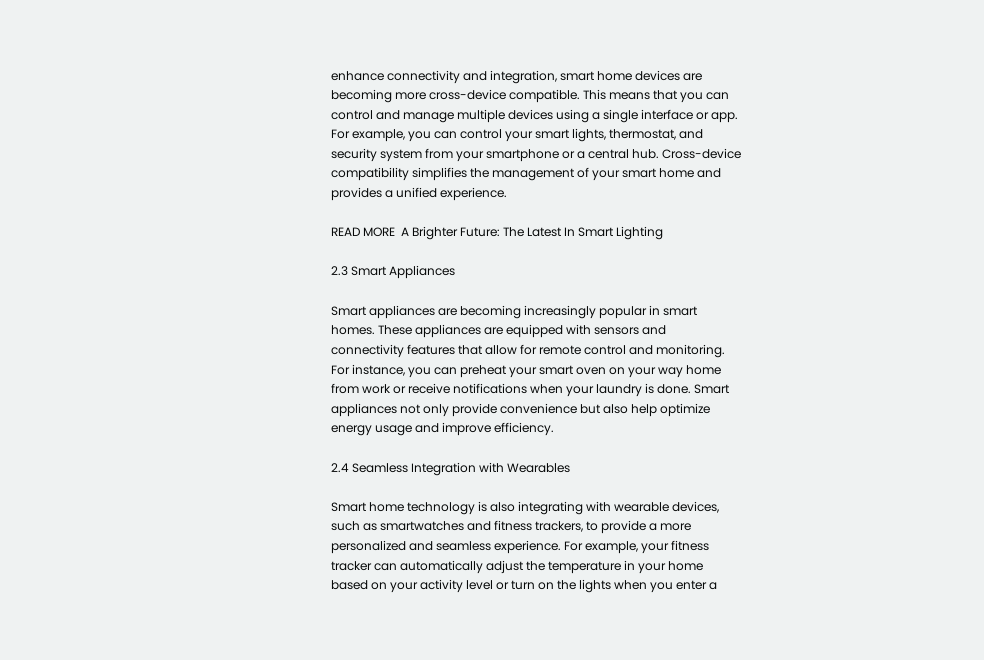enhance connectivity and integration, smart home devices are becoming more cross-device compatible. This means that you can control and manage multiple devices using a single interface or app. For example, you can control your smart lights, thermostat, and security system from your smartphone or a central hub. Cross-device compatibility simplifies the management of your smart home and provides a unified experience.

READ MORE  A Brighter Future: The Latest In Smart Lighting

2.3 Smart Appliances

Smart appliances are becoming increasingly popular in smart homes. These appliances are equipped with sensors and connectivity features that allow for remote control and monitoring. For instance, you can preheat your smart oven on your way home from work or receive notifications when your laundry is done. Smart appliances not only provide convenience but also help optimize energy usage and improve efficiency.

2.4 Seamless Integration with Wearables

Smart home technology is also integrating with wearable devices, such as smartwatches and fitness trackers, to provide a more personalized and seamless experience. For example, your fitness tracker can automatically adjust the temperature in your home based on your activity level or turn on the lights when you enter a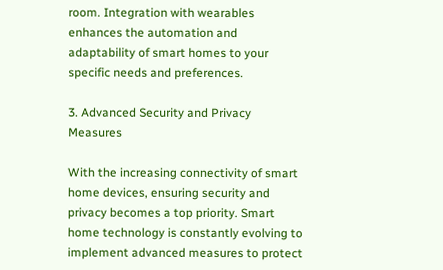room. Integration with wearables enhances the automation and adaptability of smart homes to your specific needs and preferences.

3. Advanced Security and Privacy Measures

With the increasing connectivity of smart home devices, ensuring security and privacy becomes a top priority. Smart home technology is constantly evolving to implement advanced measures to protect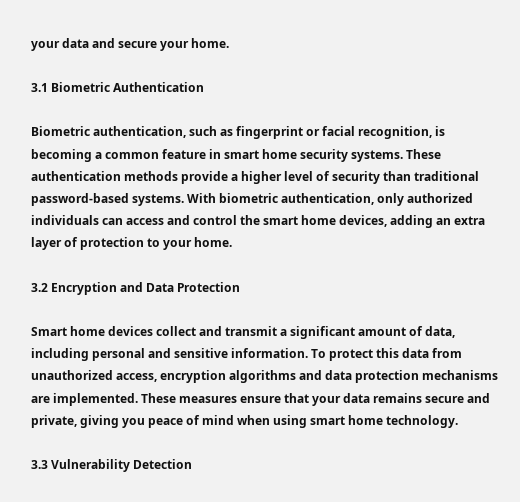your data and secure your home.

3.1 Biometric Authentication

Biometric authentication, such as fingerprint or facial recognition, is becoming a common feature in smart home security systems. These authentication methods provide a higher level of security than traditional password-based systems. With biometric authentication, only authorized individuals can access and control the smart home devices, adding an extra layer of protection to your home.

3.2 Encryption and Data Protection

Smart home devices collect and transmit a significant amount of data, including personal and sensitive information. To protect this data from unauthorized access, encryption algorithms and data protection mechanisms are implemented. These measures ensure that your data remains secure and private, giving you peace of mind when using smart home technology.

3.3 Vulnerability Detection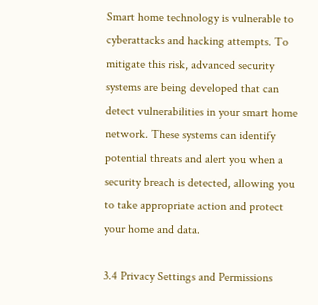Smart home technology is vulnerable to cyberattacks and hacking attempts. To mitigate this risk, advanced security systems are being developed that can detect vulnerabilities in your smart home network. These systems can identify potential threats and alert you when a security breach is detected, allowing you to take appropriate action and protect your home and data.

3.4 Privacy Settings and Permissions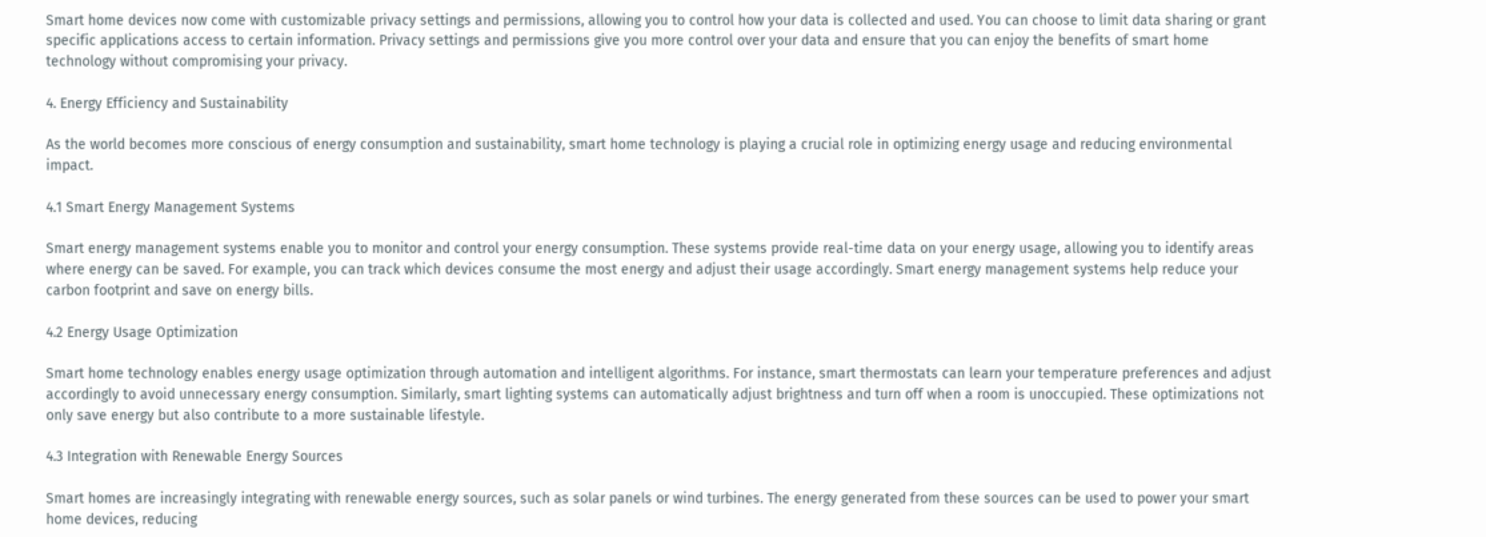Smart home devices now come with customizable privacy settings and permissions, allowing you to control how your data is collected and used. You can choose to limit data sharing or grant specific applications access to certain information. Privacy settings and permissions give you more control over your data and ensure that you can enjoy the benefits of smart home technology without compromising your privacy.

4. Energy Efficiency and Sustainability

As the world becomes more conscious of energy consumption and sustainability, smart home technology is playing a crucial role in optimizing energy usage and reducing environmental impact.

4.1 Smart Energy Management Systems

Smart energy management systems enable you to monitor and control your energy consumption. These systems provide real-time data on your energy usage, allowing you to identify areas where energy can be saved. For example, you can track which devices consume the most energy and adjust their usage accordingly. Smart energy management systems help reduce your carbon footprint and save on energy bills.

4.2 Energy Usage Optimization

Smart home technology enables energy usage optimization through automation and intelligent algorithms. For instance, smart thermostats can learn your temperature preferences and adjust accordingly to avoid unnecessary energy consumption. Similarly, smart lighting systems can automatically adjust brightness and turn off when a room is unoccupied. These optimizations not only save energy but also contribute to a more sustainable lifestyle.

4.3 Integration with Renewable Energy Sources

Smart homes are increasingly integrating with renewable energy sources, such as solar panels or wind turbines. The energy generated from these sources can be used to power your smart home devices, reducing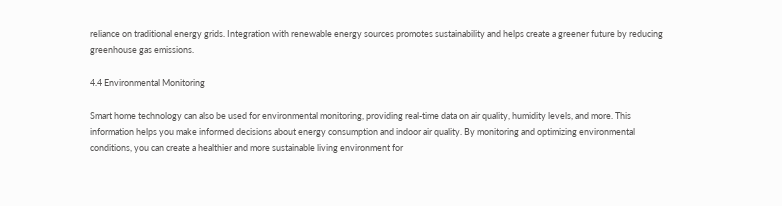reliance on traditional energy grids. Integration with renewable energy sources promotes sustainability and helps create a greener future by reducing greenhouse gas emissions.

4.4 Environmental Monitoring

Smart home technology can also be used for environmental monitoring, providing real-time data on air quality, humidity levels, and more. This information helps you make informed decisions about energy consumption and indoor air quality. By monitoring and optimizing environmental conditions, you can create a healthier and more sustainable living environment for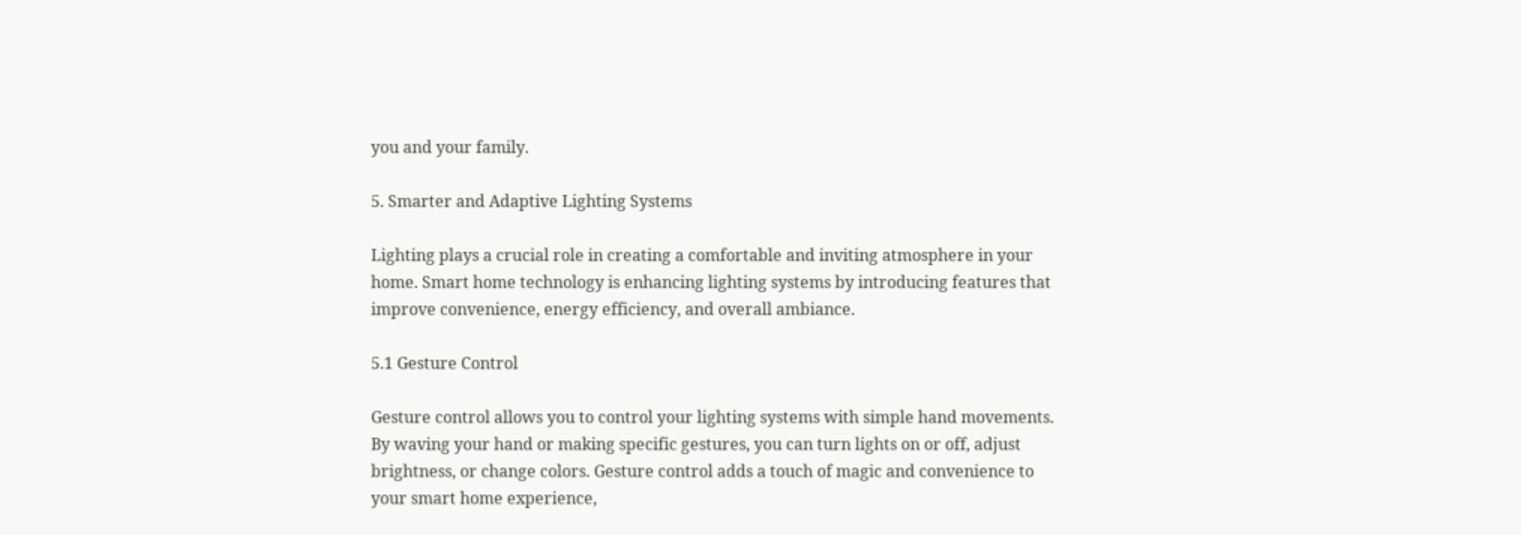you and your family.

5. Smarter and Adaptive Lighting Systems

Lighting plays a crucial role in creating a comfortable and inviting atmosphere in your home. Smart home technology is enhancing lighting systems by introducing features that improve convenience, energy efficiency, and overall ambiance.

5.1 Gesture Control

Gesture control allows you to control your lighting systems with simple hand movements. By waving your hand or making specific gestures, you can turn lights on or off, adjust brightness, or change colors. Gesture control adds a touch of magic and convenience to your smart home experience,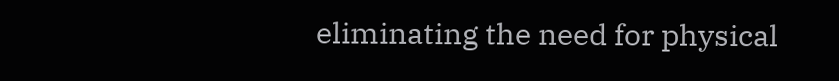eliminating the need for physical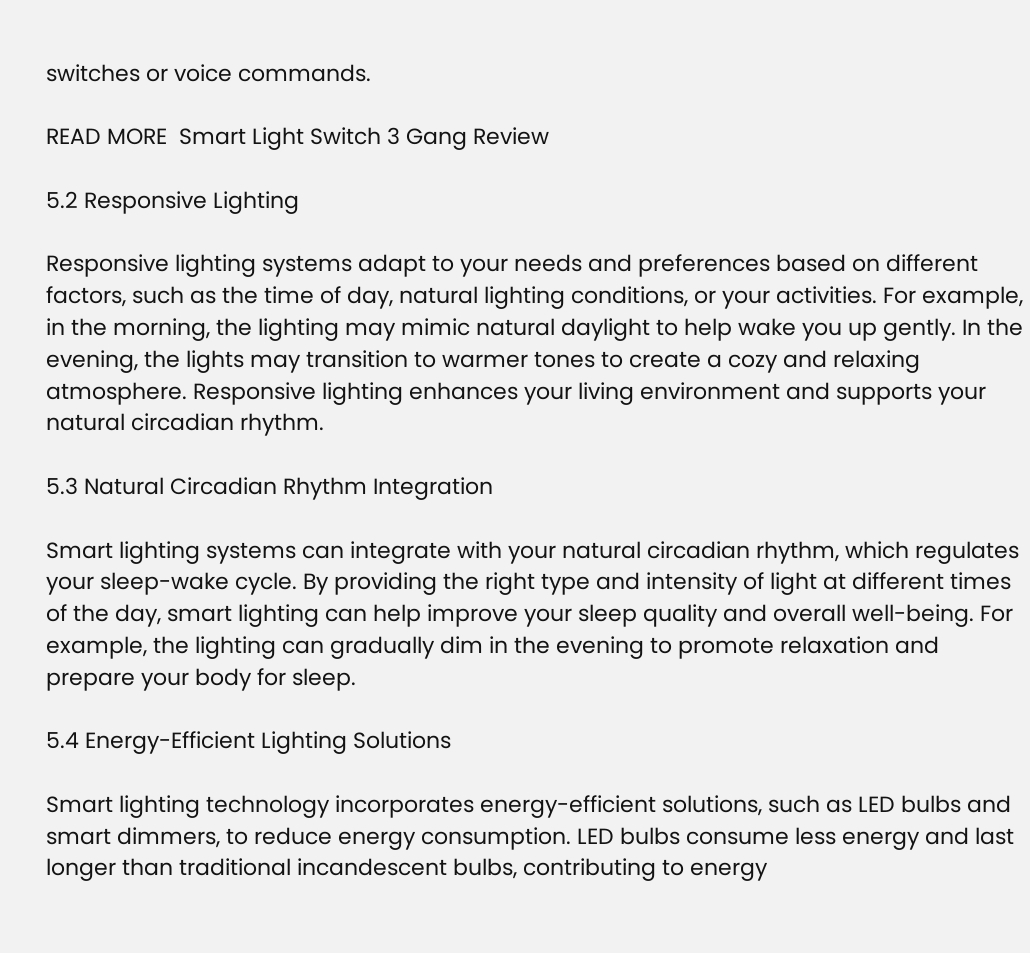switches or voice commands.

READ MORE  Smart Light Switch 3 Gang Review

5.2 Responsive Lighting

Responsive lighting systems adapt to your needs and preferences based on different factors, such as the time of day, natural lighting conditions, or your activities. For example, in the morning, the lighting may mimic natural daylight to help wake you up gently. In the evening, the lights may transition to warmer tones to create a cozy and relaxing atmosphere. Responsive lighting enhances your living environment and supports your natural circadian rhythm.

5.3 Natural Circadian Rhythm Integration

Smart lighting systems can integrate with your natural circadian rhythm, which regulates your sleep-wake cycle. By providing the right type and intensity of light at different times of the day, smart lighting can help improve your sleep quality and overall well-being. For example, the lighting can gradually dim in the evening to promote relaxation and prepare your body for sleep.

5.4 Energy-Efficient Lighting Solutions

Smart lighting technology incorporates energy-efficient solutions, such as LED bulbs and smart dimmers, to reduce energy consumption. LED bulbs consume less energy and last longer than traditional incandescent bulbs, contributing to energy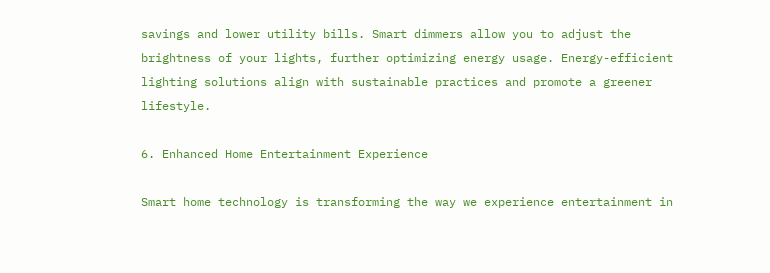savings and lower utility bills. Smart dimmers allow you to adjust the brightness of your lights, further optimizing energy usage. Energy-efficient lighting solutions align with sustainable practices and promote a greener lifestyle.

6. Enhanced Home Entertainment Experience

Smart home technology is transforming the way we experience entertainment in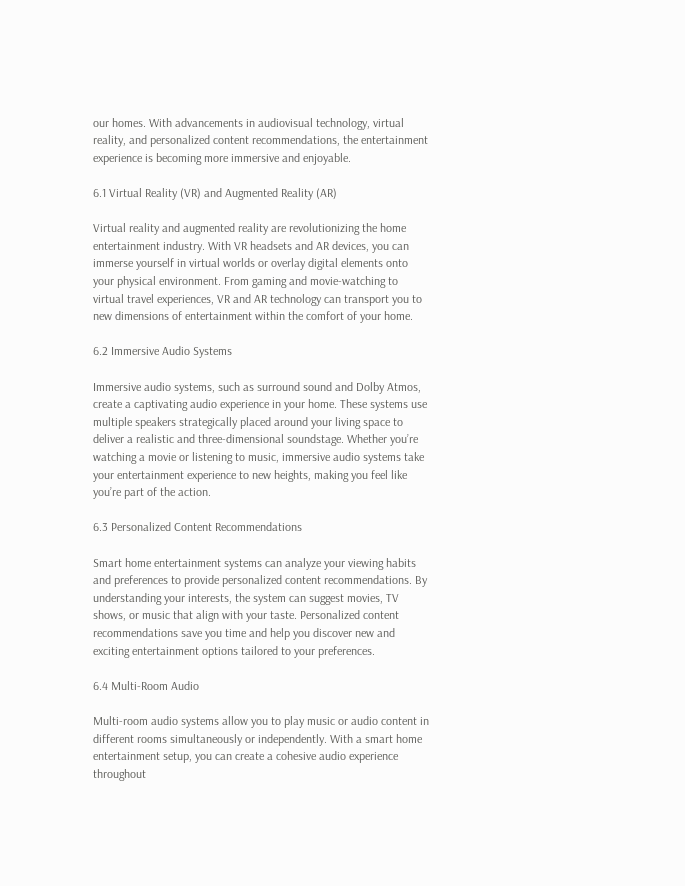our homes. With advancements in audiovisual technology, virtual reality, and personalized content recommendations, the entertainment experience is becoming more immersive and enjoyable.

6.1 Virtual Reality (VR) and Augmented Reality (AR)

Virtual reality and augmented reality are revolutionizing the home entertainment industry. With VR headsets and AR devices, you can immerse yourself in virtual worlds or overlay digital elements onto your physical environment. From gaming and movie-watching to virtual travel experiences, VR and AR technology can transport you to new dimensions of entertainment within the comfort of your home.

6.2 Immersive Audio Systems

Immersive audio systems, such as surround sound and Dolby Atmos, create a captivating audio experience in your home. These systems use multiple speakers strategically placed around your living space to deliver a realistic and three-dimensional soundstage. Whether you’re watching a movie or listening to music, immersive audio systems take your entertainment experience to new heights, making you feel like you’re part of the action.

6.3 Personalized Content Recommendations

Smart home entertainment systems can analyze your viewing habits and preferences to provide personalized content recommendations. By understanding your interests, the system can suggest movies, TV shows, or music that align with your taste. Personalized content recommendations save you time and help you discover new and exciting entertainment options tailored to your preferences.

6.4 Multi-Room Audio

Multi-room audio systems allow you to play music or audio content in different rooms simultaneously or independently. With a smart home entertainment setup, you can create a cohesive audio experience throughout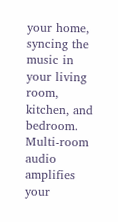your home, syncing the music in your living room, kitchen, and bedroom. Multi-room audio amplifies your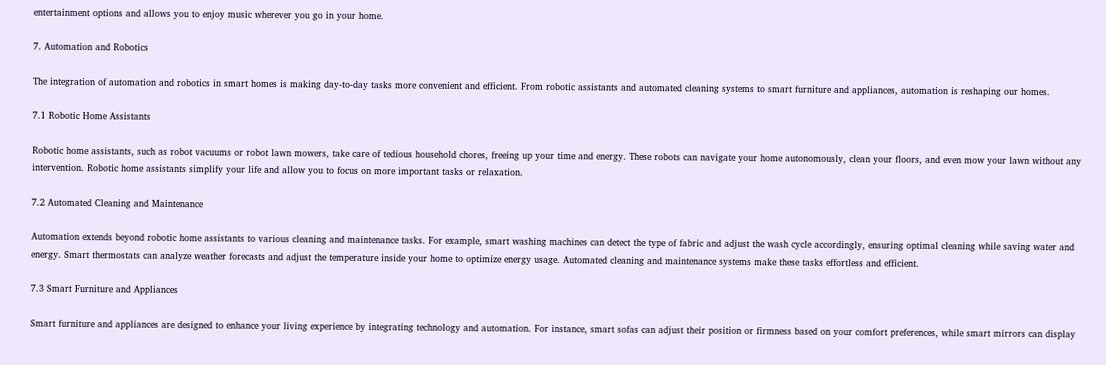entertainment options and allows you to enjoy music wherever you go in your home.

7. Automation and Robotics

The integration of automation and robotics in smart homes is making day-to-day tasks more convenient and efficient. From robotic assistants and automated cleaning systems to smart furniture and appliances, automation is reshaping our homes.

7.1 Robotic Home Assistants

Robotic home assistants, such as robot vacuums or robot lawn mowers, take care of tedious household chores, freeing up your time and energy. These robots can navigate your home autonomously, clean your floors, and even mow your lawn without any intervention. Robotic home assistants simplify your life and allow you to focus on more important tasks or relaxation.

7.2 Automated Cleaning and Maintenance

Automation extends beyond robotic home assistants to various cleaning and maintenance tasks. For example, smart washing machines can detect the type of fabric and adjust the wash cycle accordingly, ensuring optimal cleaning while saving water and energy. Smart thermostats can analyze weather forecasts and adjust the temperature inside your home to optimize energy usage. Automated cleaning and maintenance systems make these tasks effortless and efficient.

7.3 Smart Furniture and Appliances

Smart furniture and appliances are designed to enhance your living experience by integrating technology and automation. For instance, smart sofas can adjust their position or firmness based on your comfort preferences, while smart mirrors can display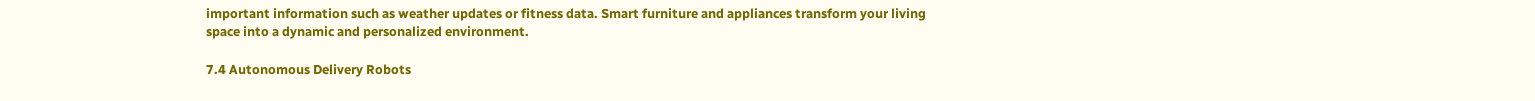important information such as weather updates or fitness data. Smart furniture and appliances transform your living space into a dynamic and personalized environment.

7.4 Autonomous Delivery Robots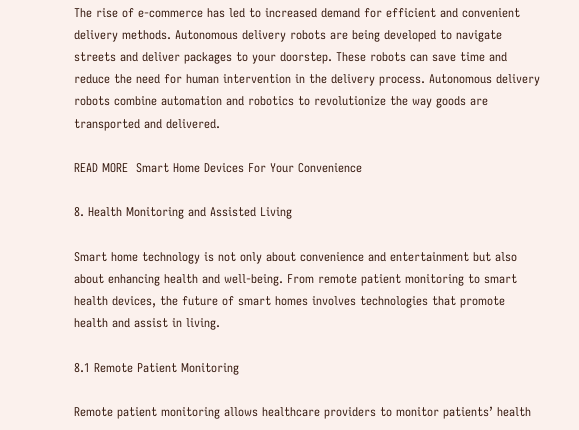The rise of e-commerce has led to increased demand for efficient and convenient delivery methods. Autonomous delivery robots are being developed to navigate streets and deliver packages to your doorstep. These robots can save time and reduce the need for human intervention in the delivery process. Autonomous delivery robots combine automation and robotics to revolutionize the way goods are transported and delivered.

READ MORE  Smart Home Devices For Your Convenience

8. Health Monitoring and Assisted Living

Smart home technology is not only about convenience and entertainment but also about enhancing health and well-being. From remote patient monitoring to smart health devices, the future of smart homes involves technologies that promote health and assist in living.

8.1 Remote Patient Monitoring

Remote patient monitoring allows healthcare providers to monitor patients’ health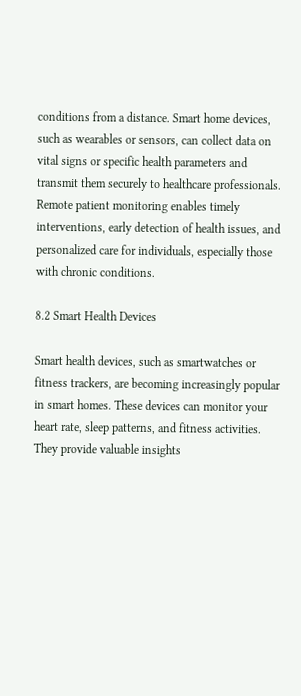conditions from a distance. Smart home devices, such as wearables or sensors, can collect data on vital signs or specific health parameters and transmit them securely to healthcare professionals. Remote patient monitoring enables timely interventions, early detection of health issues, and personalized care for individuals, especially those with chronic conditions.

8.2 Smart Health Devices

Smart health devices, such as smartwatches or fitness trackers, are becoming increasingly popular in smart homes. These devices can monitor your heart rate, sleep patterns, and fitness activities. They provide valuable insights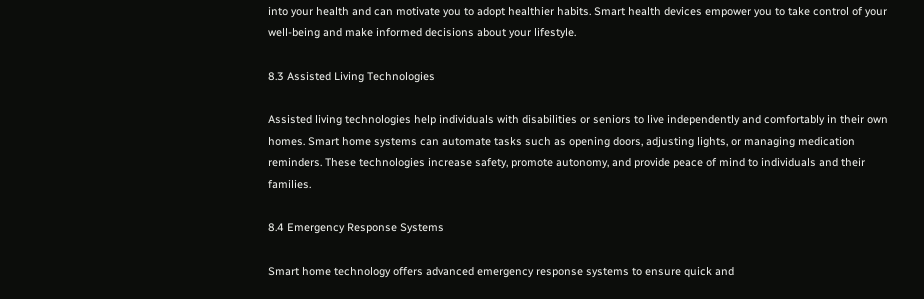into your health and can motivate you to adopt healthier habits. Smart health devices empower you to take control of your well-being and make informed decisions about your lifestyle.

8.3 Assisted Living Technologies

Assisted living technologies help individuals with disabilities or seniors to live independently and comfortably in their own homes. Smart home systems can automate tasks such as opening doors, adjusting lights, or managing medication reminders. These technologies increase safety, promote autonomy, and provide peace of mind to individuals and their families.

8.4 Emergency Response Systems

Smart home technology offers advanced emergency response systems to ensure quick and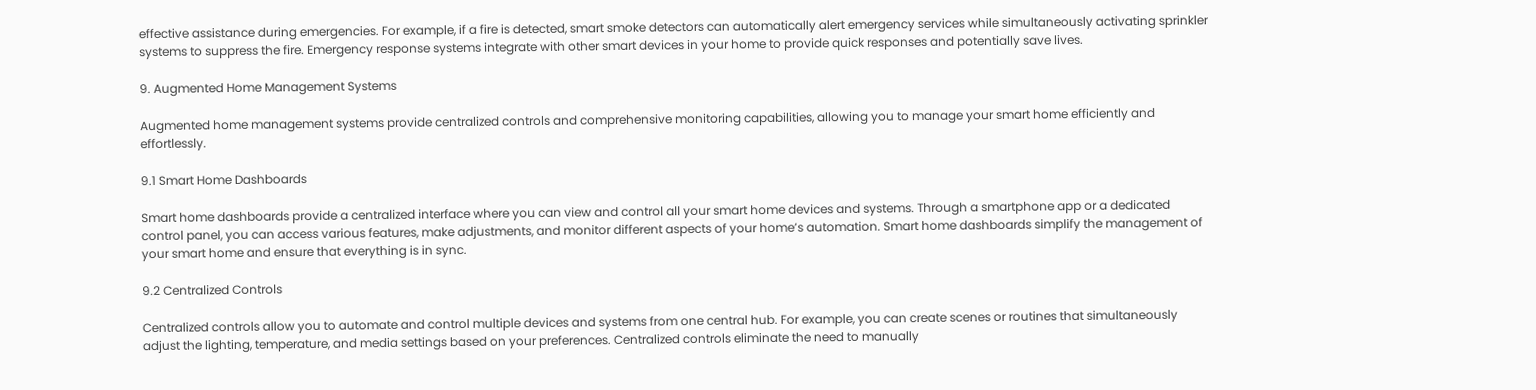effective assistance during emergencies. For example, if a fire is detected, smart smoke detectors can automatically alert emergency services while simultaneously activating sprinkler systems to suppress the fire. Emergency response systems integrate with other smart devices in your home to provide quick responses and potentially save lives.

9. Augmented Home Management Systems

Augmented home management systems provide centralized controls and comprehensive monitoring capabilities, allowing you to manage your smart home efficiently and effortlessly.

9.1 Smart Home Dashboards

Smart home dashboards provide a centralized interface where you can view and control all your smart home devices and systems. Through a smartphone app or a dedicated control panel, you can access various features, make adjustments, and monitor different aspects of your home’s automation. Smart home dashboards simplify the management of your smart home and ensure that everything is in sync.

9.2 Centralized Controls

Centralized controls allow you to automate and control multiple devices and systems from one central hub. For example, you can create scenes or routines that simultaneously adjust the lighting, temperature, and media settings based on your preferences. Centralized controls eliminate the need to manually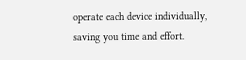operate each device individually, saving you time and effort.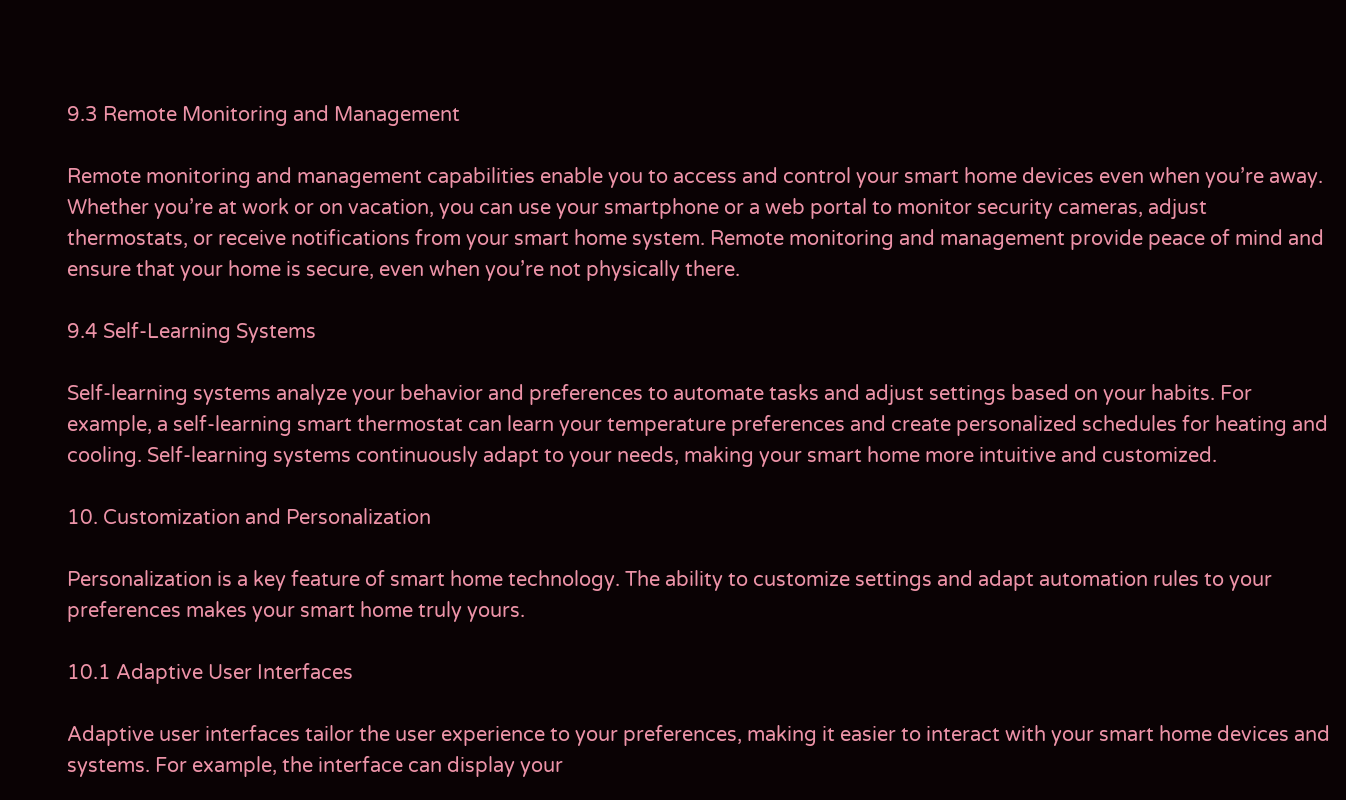9.3 Remote Monitoring and Management

Remote monitoring and management capabilities enable you to access and control your smart home devices even when you’re away. Whether you’re at work or on vacation, you can use your smartphone or a web portal to monitor security cameras, adjust thermostats, or receive notifications from your smart home system. Remote monitoring and management provide peace of mind and ensure that your home is secure, even when you’re not physically there.

9.4 Self-Learning Systems

Self-learning systems analyze your behavior and preferences to automate tasks and adjust settings based on your habits. For example, a self-learning smart thermostat can learn your temperature preferences and create personalized schedules for heating and cooling. Self-learning systems continuously adapt to your needs, making your smart home more intuitive and customized.

10. Customization and Personalization

Personalization is a key feature of smart home technology. The ability to customize settings and adapt automation rules to your preferences makes your smart home truly yours.

10.1 Adaptive User Interfaces

Adaptive user interfaces tailor the user experience to your preferences, making it easier to interact with your smart home devices and systems. For example, the interface can display your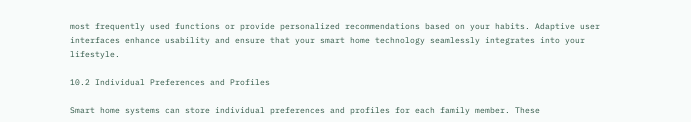most frequently used functions or provide personalized recommendations based on your habits. Adaptive user interfaces enhance usability and ensure that your smart home technology seamlessly integrates into your lifestyle.

10.2 Individual Preferences and Profiles

Smart home systems can store individual preferences and profiles for each family member. These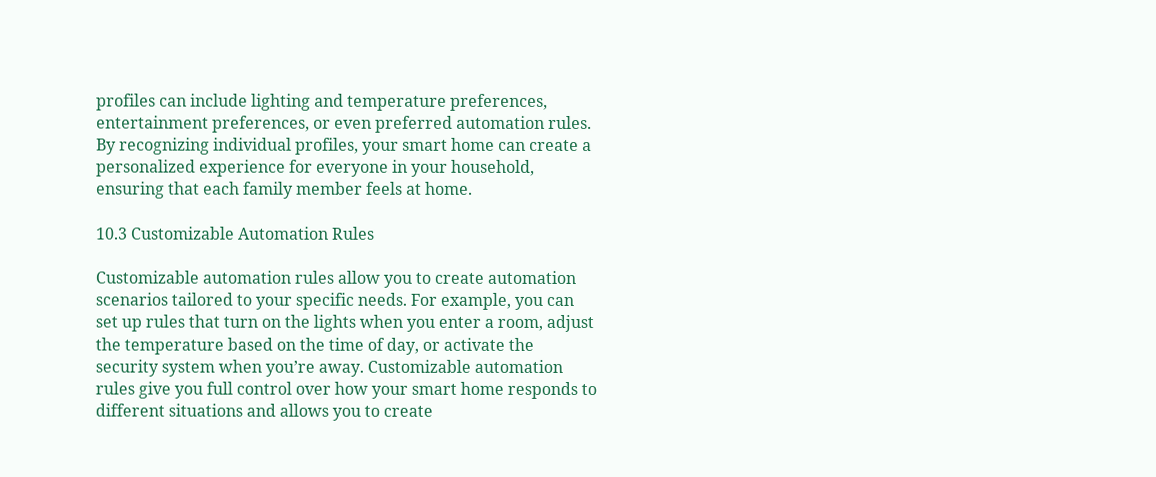profiles can include lighting and temperature preferences, entertainment preferences, or even preferred automation rules. By recognizing individual profiles, your smart home can create a personalized experience for everyone in your household, ensuring that each family member feels at home.

10.3 Customizable Automation Rules

Customizable automation rules allow you to create automation scenarios tailored to your specific needs. For example, you can set up rules that turn on the lights when you enter a room, adjust the temperature based on the time of day, or activate the security system when you’re away. Customizable automation rules give you full control over how your smart home responds to different situations and allows you to create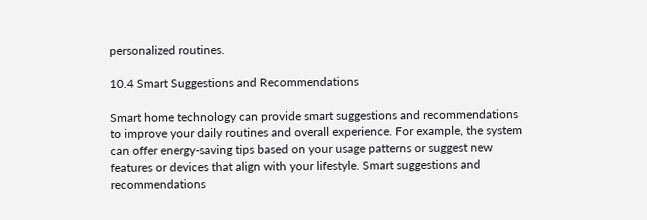personalized routines.

10.4 Smart Suggestions and Recommendations

Smart home technology can provide smart suggestions and recommendations to improve your daily routines and overall experience. For example, the system can offer energy-saving tips based on your usage patterns or suggest new features or devices that align with your lifestyle. Smart suggestions and recommendations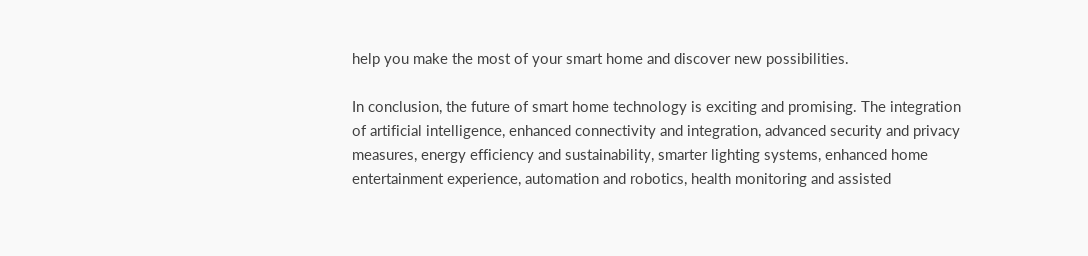help you make the most of your smart home and discover new possibilities.

In conclusion, the future of smart home technology is exciting and promising. The integration of artificial intelligence, enhanced connectivity and integration, advanced security and privacy measures, energy efficiency and sustainability, smarter lighting systems, enhanced home entertainment experience, automation and robotics, health monitoring and assisted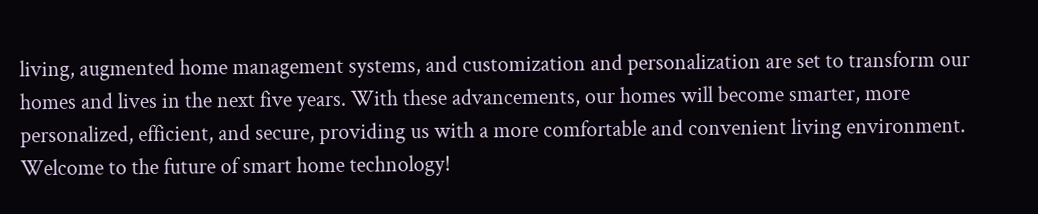living, augmented home management systems, and customization and personalization are set to transform our homes and lives in the next five years. With these advancements, our homes will become smarter, more personalized, efficient, and secure, providing us with a more comfortable and convenient living environment. Welcome to the future of smart home technology!